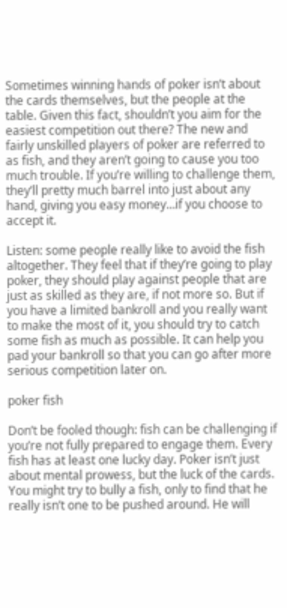Sometimes winning hands of poker isn’t about the cards themselves, but the people at the table. Given this fact, shouldn’t you aim for the easiest competition out there? The new and fairly unskilled players of poker are referred to as fish, and they aren’t going to cause you too much trouble. If you’re willing to challenge them, they’ll pretty much barrel into just about any hand, giving you easy money…if you choose to accept it.

Listen: some people really like to avoid the fish altogether. They feel that if they’re going to play poker, they should play against people that are just as skilled as they are, if not more so. But if you have a limited bankroll and you really want to make the most of it, you should try to catch some fish as much as possible. It can help you pad your bankroll so that you can go after more serious competition later on.

poker fish

Don’t be fooled though: fish can be challenging if you’re not fully prepared to engage them. Every fish has at least one lucky day. Poker isn’t just about mental prowess, but the luck of the cards. You might try to bully a fish, only to find that he really isn’t one to be pushed around. He will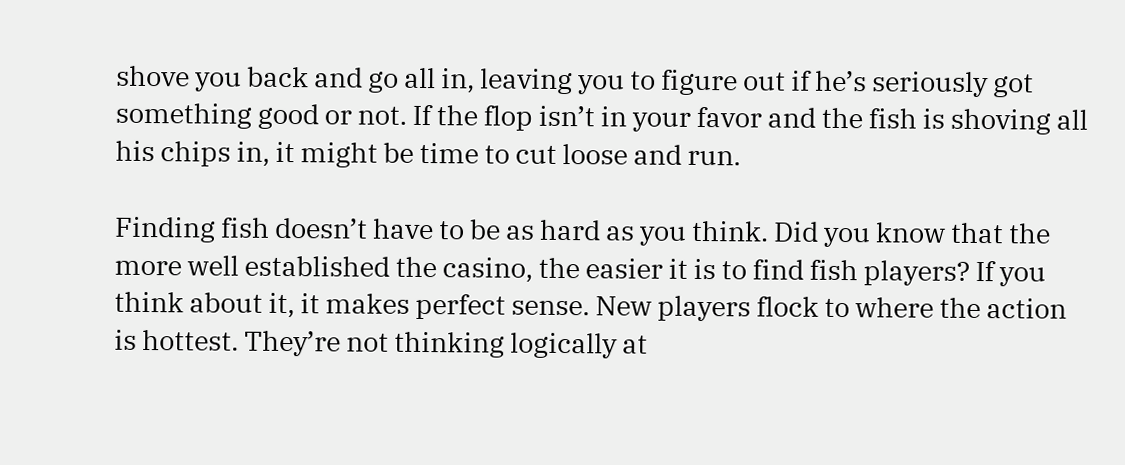shove you back and go all in, leaving you to figure out if he’s seriously got something good or not. If the flop isn’t in your favor and the fish is shoving all his chips in, it might be time to cut loose and run.

Finding fish doesn’t have to be as hard as you think. Did you know that the more well established the casino, the easier it is to find fish players? If you think about it, it makes perfect sense. New players flock to where the action is hottest. They’re not thinking logically at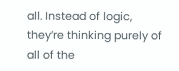all. Instead of logic, they’re thinking purely of all of the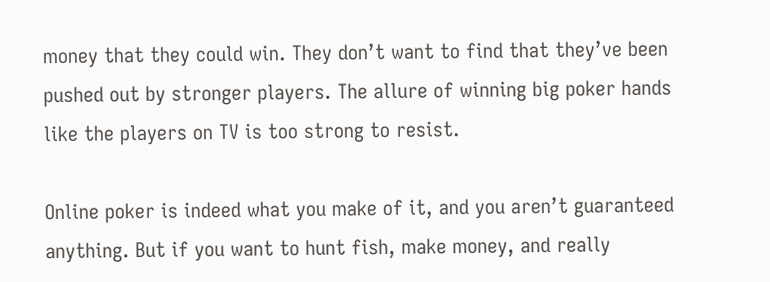money that they could win. They don’t want to find that they’ve been pushed out by stronger players. The allure of winning big poker hands like the players on TV is too strong to resist.

Online poker is indeed what you make of it, and you aren’t guaranteed anything. But if you want to hunt fish, make money, and really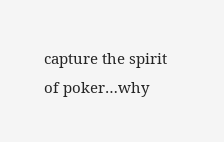capture the spirit of poker…why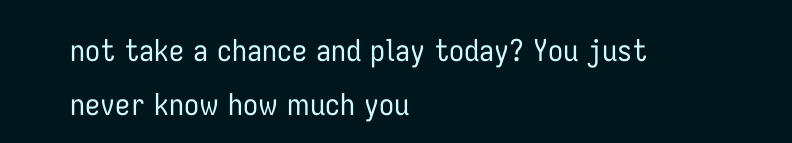not take a chance and play today? You just never know how much you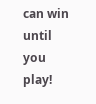can win until you play!